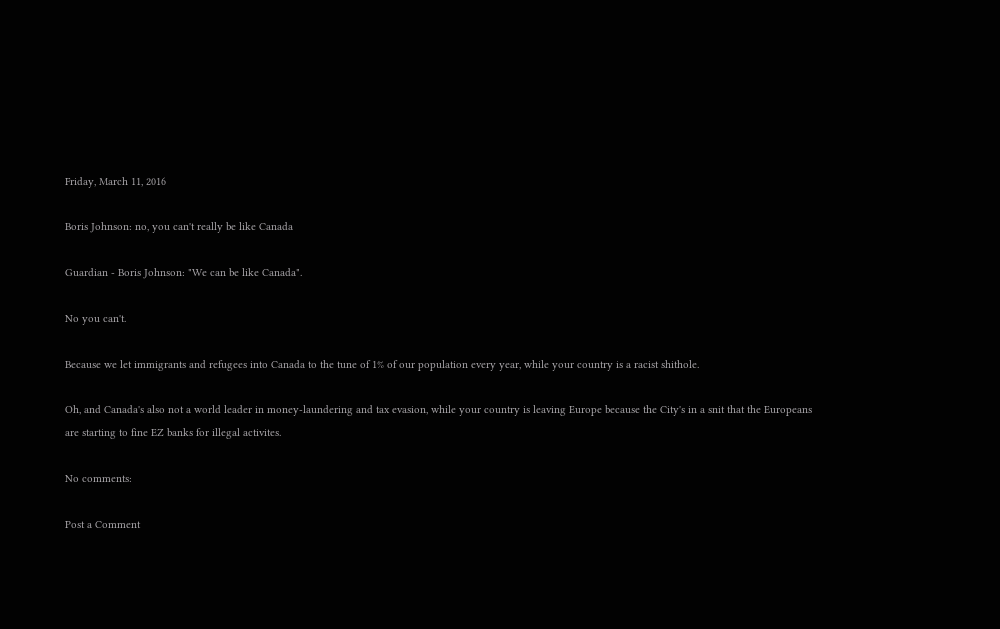Friday, March 11, 2016

Boris Johnson: no, you can't really be like Canada

Guardian - Boris Johnson: "We can be like Canada".

No you can't.

Because we let immigrants and refugees into Canada to the tune of 1% of our population every year, while your country is a racist shithole.

Oh, and Canada's also not a world leader in money-laundering and tax evasion, while your country is leaving Europe because the City's in a snit that the Europeans are starting to fine EZ banks for illegal activites.

No comments:

Post a Comment